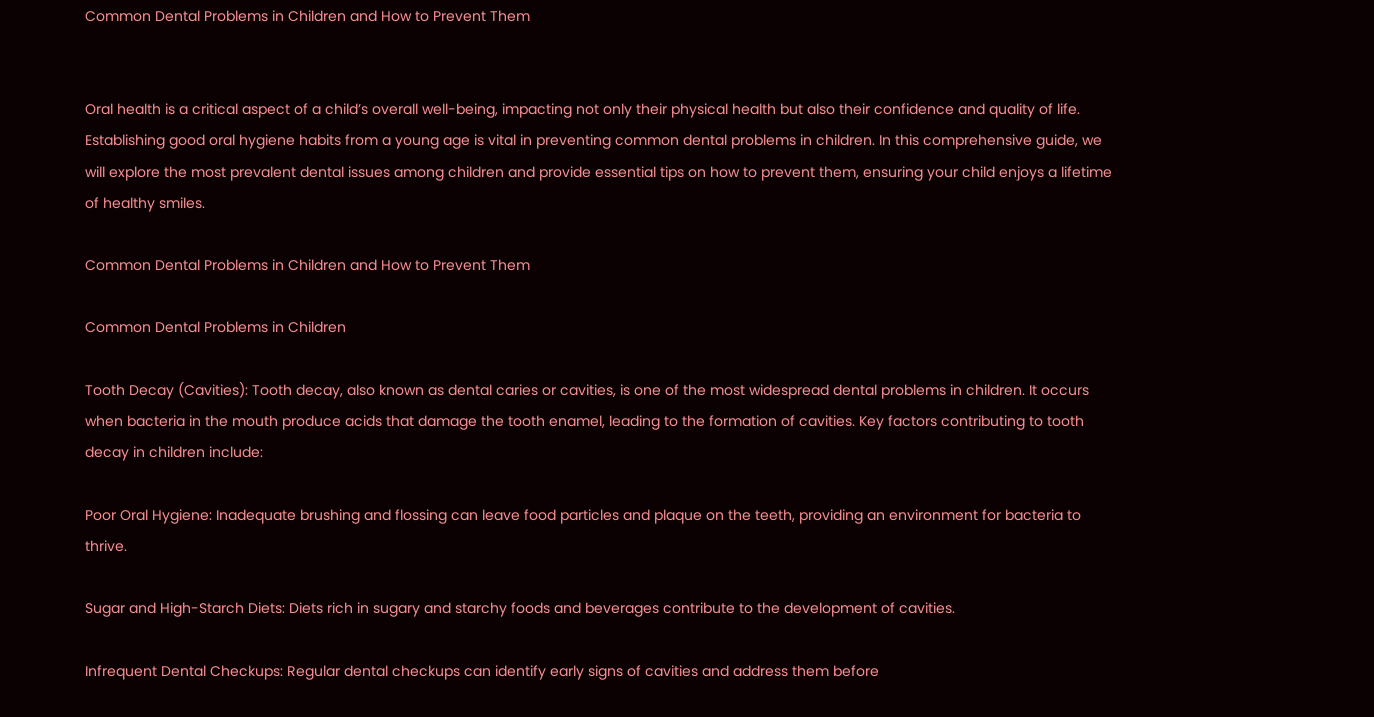Common Dental Problems in Children and How to Prevent Them


Oral health is a critical aspect of a child’s overall well-being, impacting not only their physical health but also their confidence and quality of life. Establishing good oral hygiene habits from a young age is vital in preventing common dental problems in children. In this comprehensive guide, we will explore the most prevalent dental issues among children and provide essential tips on how to prevent them, ensuring your child enjoys a lifetime of healthy smiles.

Common Dental Problems in Children and How to Prevent Them

Common Dental Problems in Children

Tooth Decay (Cavities): Tooth decay, also known as dental caries or cavities, is one of the most widespread dental problems in children. It occurs when bacteria in the mouth produce acids that damage the tooth enamel, leading to the formation of cavities. Key factors contributing to tooth decay in children include:

Poor Oral Hygiene: Inadequate brushing and flossing can leave food particles and plaque on the teeth, providing an environment for bacteria to thrive.

Sugar and High-Starch Diets: Diets rich in sugary and starchy foods and beverages contribute to the development of cavities.

Infrequent Dental Checkups: Regular dental checkups can identify early signs of cavities and address them before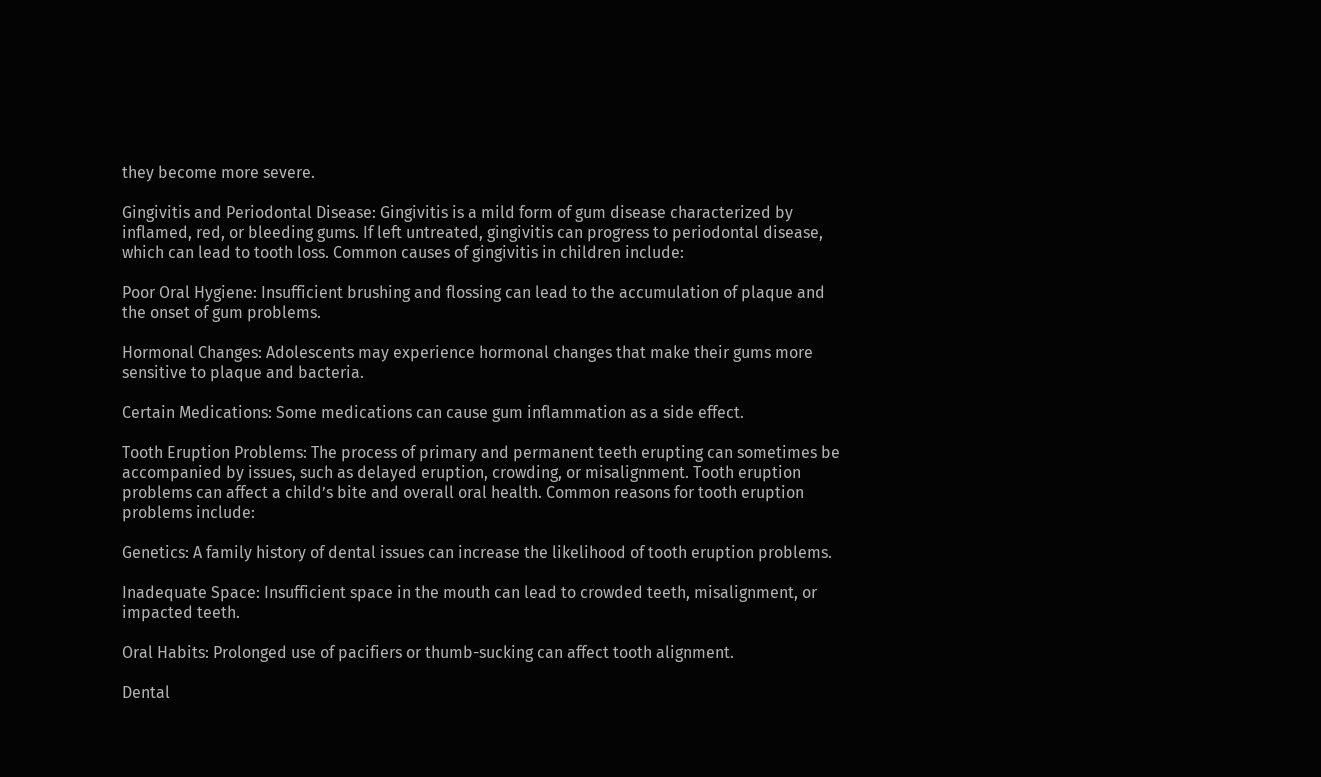they become more severe.

Gingivitis and Periodontal Disease: Gingivitis is a mild form of gum disease characterized by inflamed, red, or bleeding gums. If left untreated, gingivitis can progress to periodontal disease, which can lead to tooth loss. Common causes of gingivitis in children include:

Poor Oral Hygiene: Insufficient brushing and flossing can lead to the accumulation of plaque and the onset of gum problems.

Hormonal Changes: Adolescents may experience hormonal changes that make their gums more sensitive to plaque and bacteria.

Certain Medications: Some medications can cause gum inflammation as a side effect.

Tooth Eruption Problems: The process of primary and permanent teeth erupting can sometimes be accompanied by issues, such as delayed eruption, crowding, or misalignment. Tooth eruption problems can affect a child’s bite and overall oral health. Common reasons for tooth eruption problems include:

Genetics: A family history of dental issues can increase the likelihood of tooth eruption problems.

Inadequate Space: Insufficient space in the mouth can lead to crowded teeth, misalignment, or impacted teeth.

Oral Habits: Prolonged use of pacifiers or thumb-sucking can affect tooth alignment.

Dental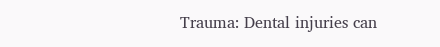Trauma: Dental injuries can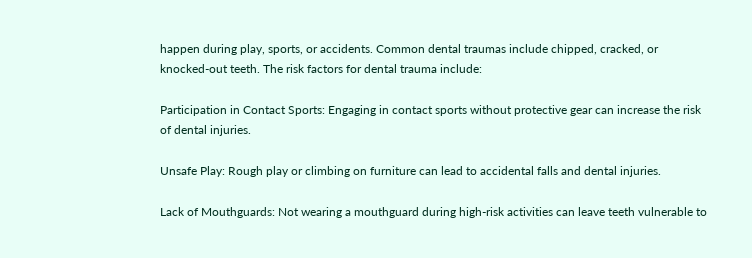happen during play, sports, or accidents. Common dental traumas include chipped, cracked, or knocked-out teeth. The risk factors for dental trauma include:

Participation in Contact Sports: Engaging in contact sports without protective gear can increase the risk of dental injuries.

Unsafe Play: Rough play or climbing on furniture can lead to accidental falls and dental injuries.

Lack of Mouthguards: Not wearing a mouthguard during high-risk activities can leave teeth vulnerable to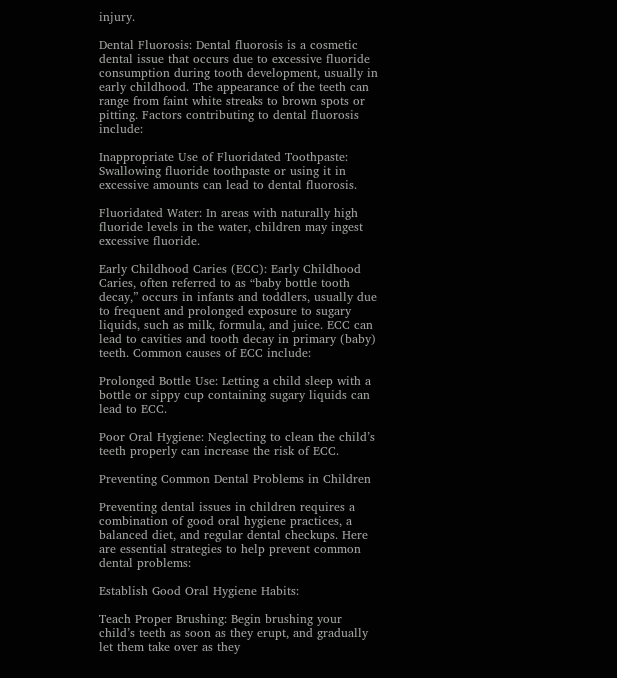injury.

Dental Fluorosis: Dental fluorosis is a cosmetic dental issue that occurs due to excessive fluoride consumption during tooth development, usually in early childhood. The appearance of the teeth can range from faint white streaks to brown spots or pitting. Factors contributing to dental fluorosis include:

Inappropriate Use of Fluoridated Toothpaste: Swallowing fluoride toothpaste or using it in excessive amounts can lead to dental fluorosis.

Fluoridated Water: In areas with naturally high fluoride levels in the water, children may ingest excessive fluoride.

Early Childhood Caries (ECC): Early Childhood Caries, often referred to as “baby bottle tooth decay,” occurs in infants and toddlers, usually due to frequent and prolonged exposure to sugary liquids, such as milk, formula, and juice. ECC can lead to cavities and tooth decay in primary (baby) teeth. Common causes of ECC include:

Prolonged Bottle Use: Letting a child sleep with a bottle or sippy cup containing sugary liquids can lead to ECC.

Poor Oral Hygiene: Neglecting to clean the child’s teeth properly can increase the risk of ECC.

Preventing Common Dental Problems in Children

Preventing dental issues in children requires a combination of good oral hygiene practices, a balanced diet, and regular dental checkups. Here are essential strategies to help prevent common dental problems:

Establish Good Oral Hygiene Habits:

Teach Proper Brushing: Begin brushing your child’s teeth as soon as they erupt, and gradually let them take over as they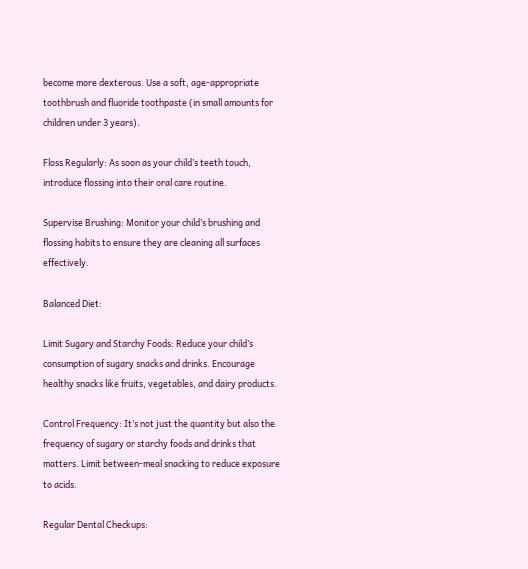become more dexterous. Use a soft, age-appropriate toothbrush and fluoride toothpaste (in small amounts for children under 3 years).

Floss Regularly: As soon as your child’s teeth touch, introduce flossing into their oral care routine.

Supervise Brushing: Monitor your child’s brushing and flossing habits to ensure they are cleaning all surfaces effectively.

Balanced Diet:

Limit Sugary and Starchy Foods: Reduce your child’s consumption of sugary snacks and drinks. Encourage healthy snacks like fruits, vegetables, and dairy products.

Control Frequency: It’s not just the quantity but also the frequency of sugary or starchy foods and drinks that matters. Limit between-meal snacking to reduce exposure to acids.

Regular Dental Checkups: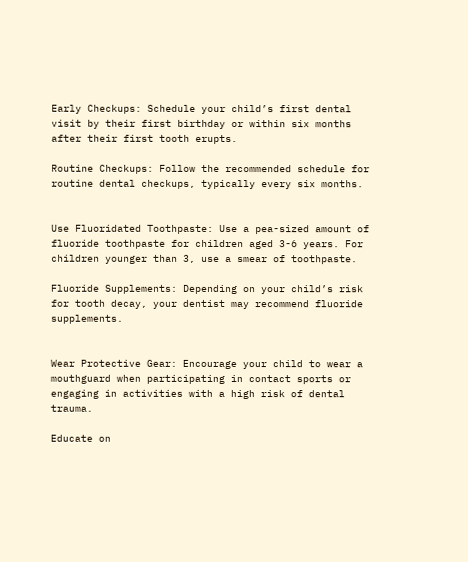Early Checkups: Schedule your child’s first dental visit by their first birthday or within six months after their first tooth erupts.

Routine Checkups: Follow the recommended schedule for routine dental checkups, typically every six months.


Use Fluoridated Toothpaste: Use a pea-sized amount of fluoride toothpaste for children aged 3-6 years. For children younger than 3, use a smear of toothpaste.

Fluoride Supplements: Depending on your child’s risk for tooth decay, your dentist may recommend fluoride supplements.


Wear Protective Gear: Encourage your child to wear a mouthguard when participating in contact sports or engaging in activities with a high risk of dental trauma.

Educate on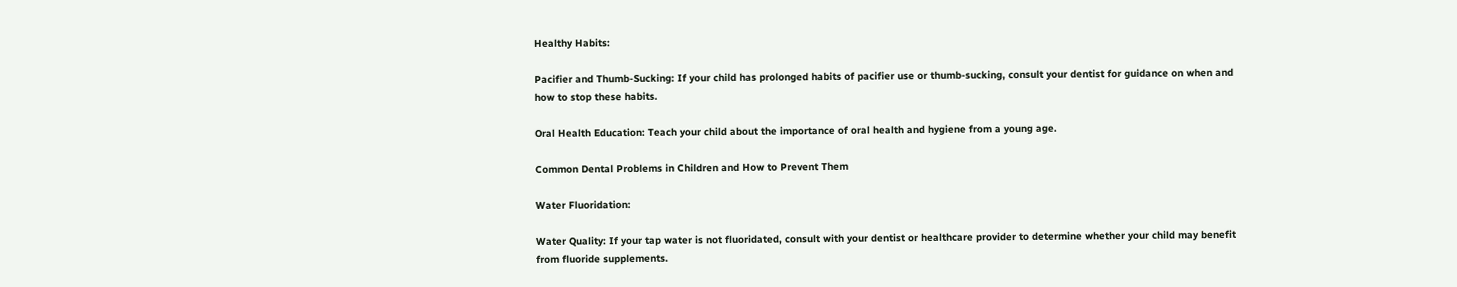Healthy Habits:

Pacifier and Thumb-Sucking: If your child has prolonged habits of pacifier use or thumb-sucking, consult your dentist for guidance on when and how to stop these habits.

Oral Health Education: Teach your child about the importance of oral health and hygiene from a young age.

Common Dental Problems in Children and How to Prevent Them

Water Fluoridation:

Water Quality: If your tap water is not fluoridated, consult with your dentist or healthcare provider to determine whether your child may benefit from fluoride supplements.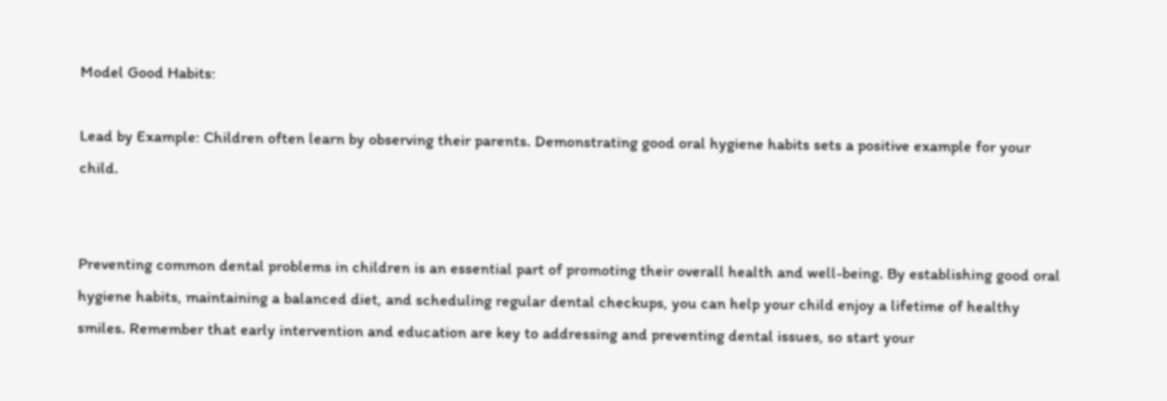Model Good Habits:

Lead by Example: Children often learn by observing their parents. Demonstrating good oral hygiene habits sets a positive example for your child.


Preventing common dental problems in children is an essential part of promoting their overall health and well-being. By establishing good oral hygiene habits, maintaining a balanced diet, and scheduling regular dental checkups, you can help your child enjoy a lifetime of healthy smiles. Remember that early intervention and education are key to addressing and preventing dental issues, so start your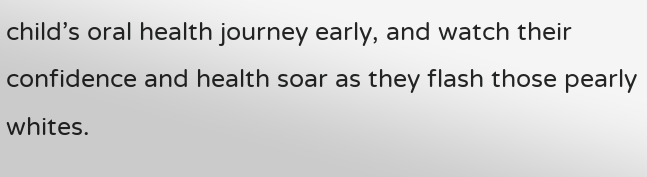child’s oral health journey early, and watch their confidence and health soar as they flash those pearly whites.